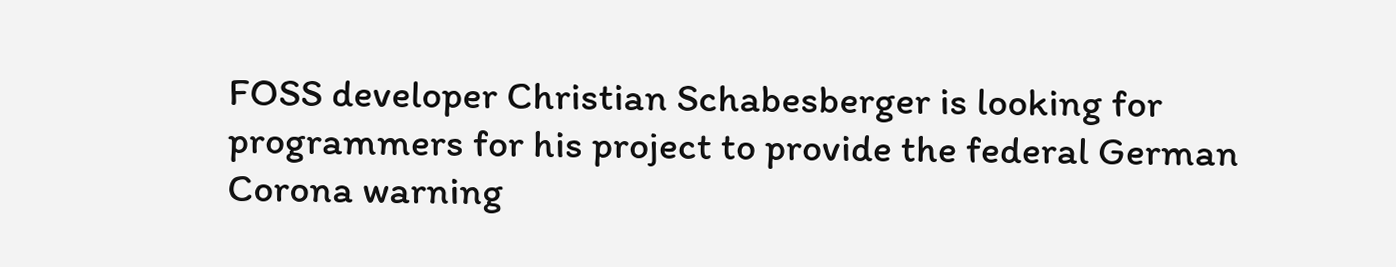FOSS developer Christian Schabesberger is looking for programmers for his project to provide the federal German Corona warning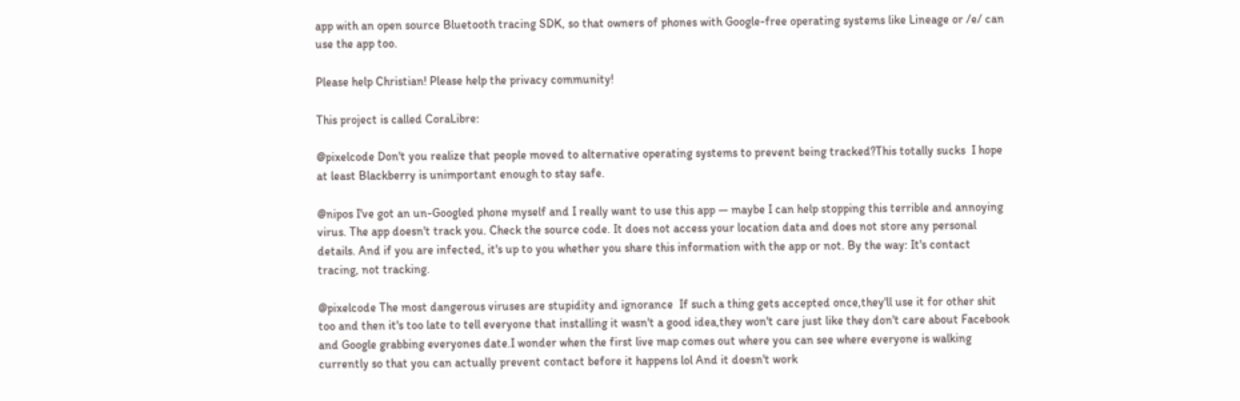app with an open source Bluetooth tracing SDK, so that owners of phones with Google-free operating systems like Lineage or /e/ can use the app too.

Please help Christian! Please help the privacy community!

This project is called CoraLibre:

@pixelcode Don't you realize that people moved to alternative operating systems to prevent being tracked?This totally sucks  I hope at least Blackberry is unimportant enough to stay safe.

@nipos I've got an un-Googled phone myself and I really want to use this app — maybe I can help stopping this terrible and annoying virus. The app doesn't track you. Check the source code. It does not access your location data and does not store any personal details. And if you are infected, it's up to you whether you share this information with the app or not. By the way: It's contact tracing, not tracking.

@pixelcode The most dangerous viruses are stupidity and ignorance  If such a thing gets accepted once,they'll use it for other shit too and then it's too late to tell everyone that installing it wasn't a good idea,they won't care just like they don't care about Facebook and Google grabbing everyones date.I wonder when the first live map comes out where you can see where everyone is walking currently so that you can actually prevent contact before it happens lol And it doesn't work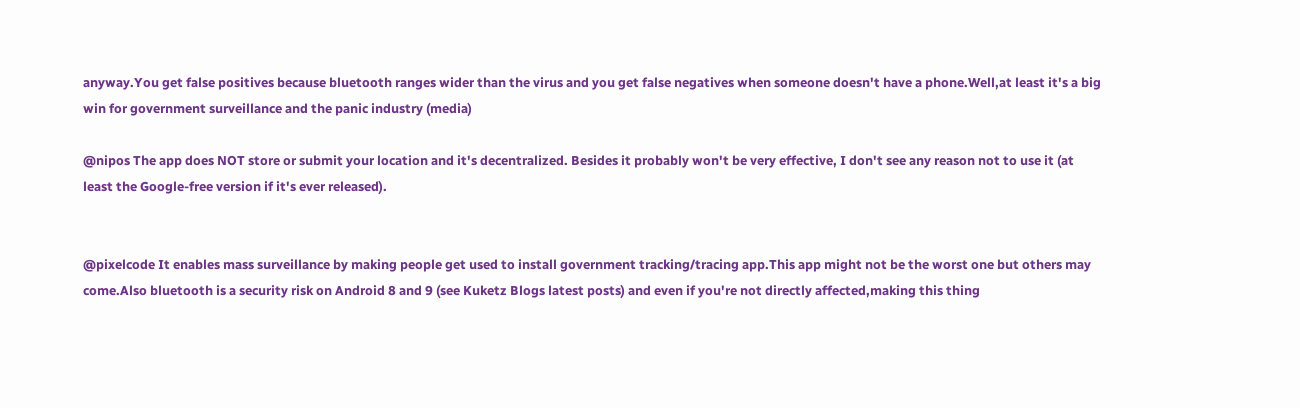anyway.You get false positives because bluetooth ranges wider than the virus and you get false negatives when someone doesn't have a phone.Well,at least it's a big win for government surveillance and the panic industry (media)

@nipos The app does NOT store or submit your location and it's decentralized. Besides it probably won't be very effective, I don't see any reason not to use it (at least the Google-free version if it's ever released).


@pixelcode It enables mass surveillance by making people get used to install government tracking/tracing app.This app might not be the worst one but others may come.Also bluetooth is a security risk on Android 8 and 9 (see Kuketz Blogs latest posts) and even if you're not directly affected,making this thing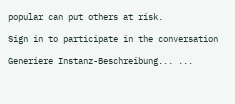popular can put others at risk.

Sign in to participate in the conversation

Generiere Instanz-Beschreibung... ...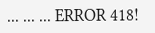... ... ... ERROR 418!